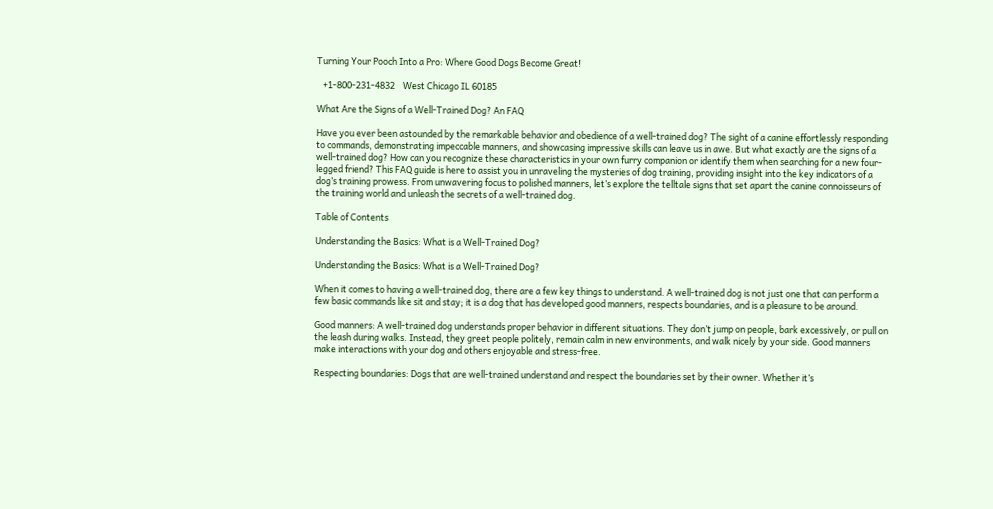Turning Your Pooch Into a Pro: Where Good Dogs Become Great!

   +1-800-231-4832    West Chicago IL 60185

What Are the Signs of a Well-Trained Dog? An FAQ

Have you ever been astounded by the remarkable behavior and obedience of a well-trained dog? The sight of a canine effortlessly responding to commands, demonstrating impeccable manners, and showcasing impressive skills can leave us in awe. But what exactly are the signs of a well-trained dog? How can you recognize these characteristics in your own furry companion or identify them when searching for a new four-legged friend? This FAQ guide is here to assist you in unraveling the mysteries of dog training, providing insight into the key indicators of a dog’s training prowess. From unwavering focus to polished manners, let’s explore the telltale signs that set apart the canine connoisseurs of the training world and unleash the secrets of a well-trained dog.

Table of Contents

Understanding the Basics: What is a Well-Trained Dog?

Understanding the Basics: What is a Well-Trained Dog?

When it comes to having a well-trained dog, there are a few key things to understand. A well-trained dog is not just one that can perform a few basic commands like sit and stay; it is a dog that has developed good manners, respects boundaries, and is a pleasure to be around.

Good manners: A well-trained dog understands proper behavior in different situations. They don’t jump on people, bark excessively, or pull on the leash during walks. Instead, they greet people politely, remain calm in new environments, and walk nicely by your side. Good manners make interactions with your dog and others enjoyable and stress-free.

Respecting boundaries: Dogs that are well-trained understand and respect the boundaries set by their owner. Whether it’s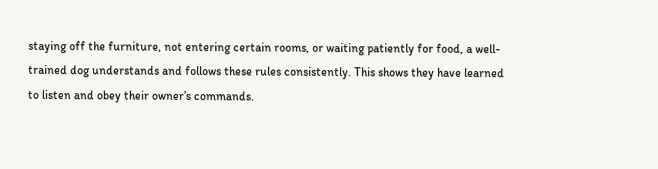staying off the furniture, not entering certain rooms, or waiting patiently for food, a well-trained dog understands and follows these rules consistently. This shows they have learned to listen and obey their owner’s commands.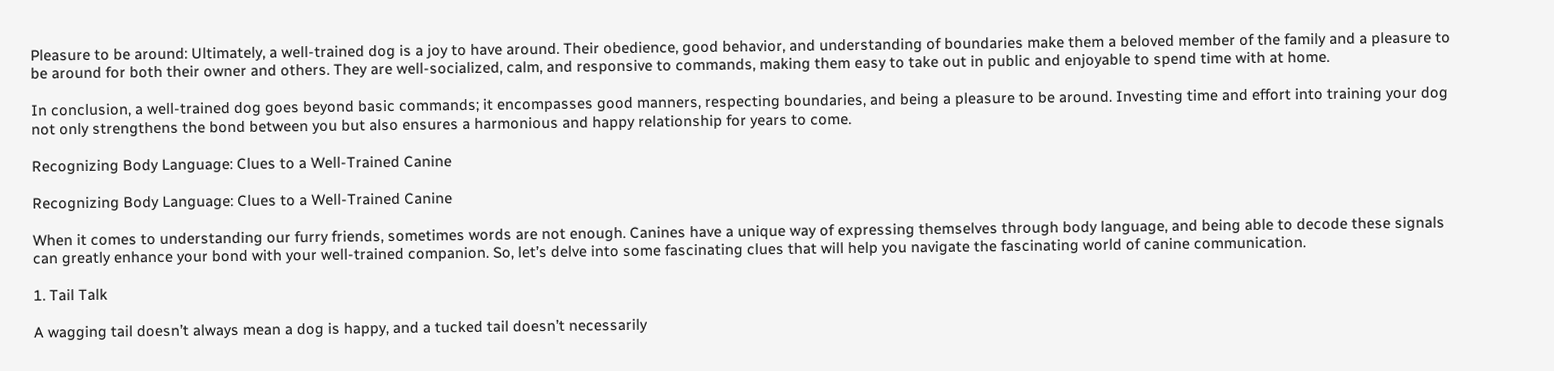Pleasure to be around: Ultimately, a well-trained dog is a joy to have around. Their obedience, good behavior, and understanding of boundaries make them a beloved member of the family and a pleasure to be around for both their owner and others. They are well-socialized, calm, and responsive to commands, making them easy to take out in public and enjoyable to spend time with at home.

In conclusion, a well-trained dog goes beyond basic commands; it encompasses good manners, respecting boundaries, and being a pleasure to be around. Investing time and effort into training your dog not only strengthens the bond between you but also ensures a harmonious and happy relationship for years to come.

Recognizing Body Language: Clues to a Well-Trained Canine

Recognizing Body Language: Clues to a Well-Trained Canine

When it comes to understanding our furry friends, sometimes words are not enough. Canines have a unique way of expressing themselves through body language, and being able to decode these signals can greatly enhance your bond with your well-trained companion. So, let’s delve into some fascinating clues that will help you navigate the fascinating world of canine communication.

1. Tail Talk

A wagging tail doesn’t always mean a dog is happy, and a tucked tail doesn’t necessarily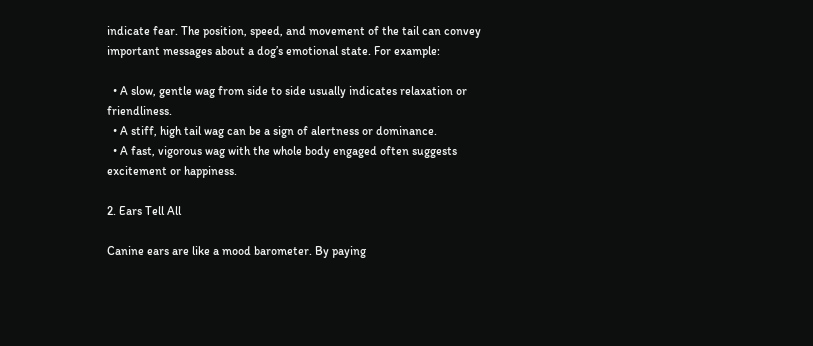indicate fear. The position, speed, and movement of the tail can convey important messages about a dog’s emotional state. For example:

  • A slow, gentle wag from side to side usually indicates relaxation or friendliness.
  • A stiff, high tail wag can be a sign of alertness or dominance.
  • A fast, vigorous wag with the whole body engaged often suggests excitement or happiness.

2. Ears Tell All

Canine ears are like a mood barometer. By paying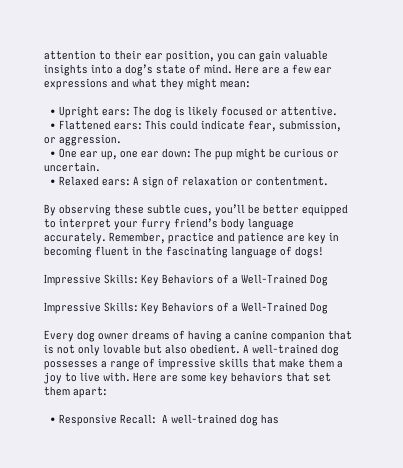attention to their ear position, you can gain valuable insights into a dog’s state of mind. Here are a few ear expressions and what they might mean:

  • Upright ears: The dog is likely focused or attentive.
  • Flattened ears: This could indicate fear, submission, or aggression.
  • One ear up, one ear down: The pup might be curious or uncertain.
  • Relaxed ears: A sign of relaxation or contentment.

By observing these subtle cues, you’ll be better equipped to interpret your furry friend’s body language accurately. Remember, practice and patience are key in becoming fluent in the fascinating language of dogs!

Impressive Skills: Key Behaviors of a Well-Trained Dog

Impressive Skills: Key Behaviors of a Well-Trained Dog

Every dog owner dreams of having a canine companion that is not only lovable but also obedient. A well-trained dog possesses a range of impressive skills that make them a joy to live with. Here are some key behaviors that set them apart:

  • Responsive Recall:  A well-trained dog has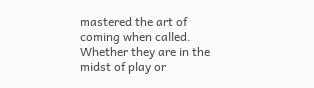mastered the art of coming when called. Whether they are in the midst of play or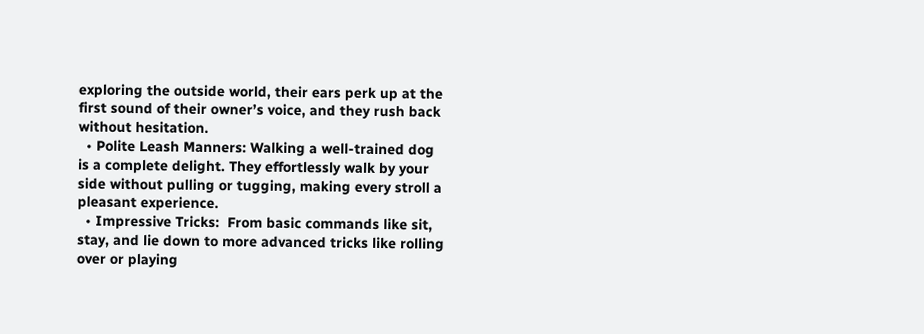exploring the outside world, their ears perk up at the first sound of their owner’s voice, and they rush back without hesitation.
  • Polite Leash Manners: Walking a well-trained dog is a complete delight. They effortlessly walk by your side without pulling or tugging, making every stroll a pleasant experience.
  • Impressive Tricks:  From basic commands like sit, stay, and lie down to more advanced tricks like rolling over or playing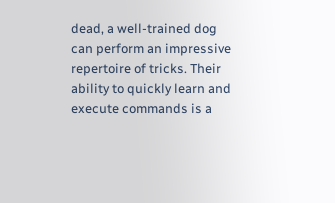dead, a well-trained dog can perform an impressive repertoire of tricks. Their ability to quickly learn and execute commands is a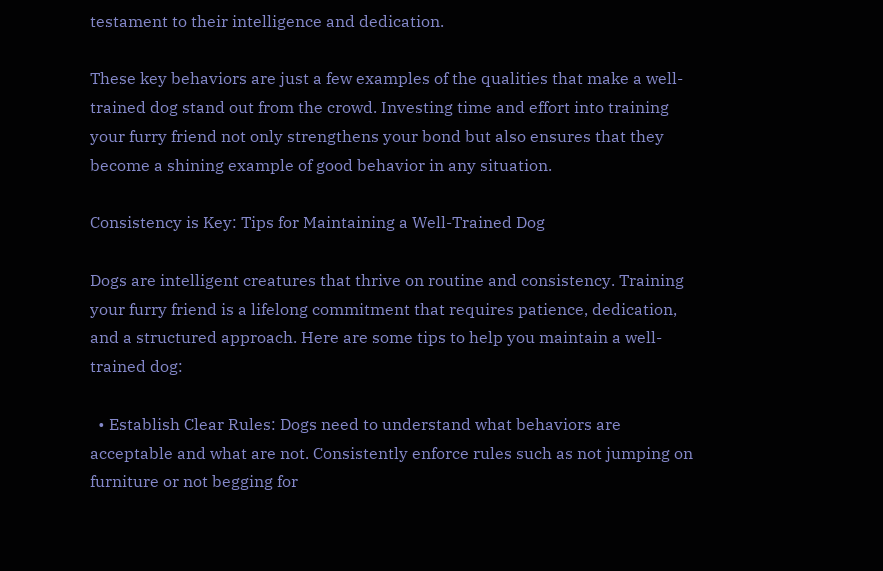testament to their intelligence and dedication.

These key behaviors are just a few examples of the qualities that make a well-trained dog stand out from the crowd. Investing time and effort into training your furry friend not only strengthens your bond but also ensures that they become a shining example of good behavior in any situation.

Consistency is Key: Tips for Maintaining a Well-Trained Dog

Dogs are intelligent creatures that thrive on routine and consistency. Training your furry friend is a lifelong commitment that requires patience, dedication, and a structured approach. Here are some tips to help you maintain a well-trained dog:

  • Establish Clear Rules: Dogs need to understand what behaviors are acceptable and what are not. Consistently enforce rules such as not jumping on furniture or not begging for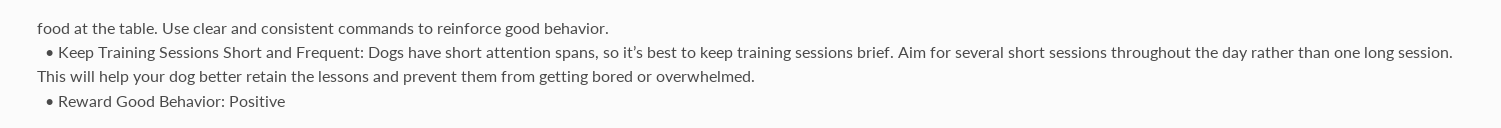food at the table. Use clear and consistent commands to reinforce good behavior.
  • Keep Training Sessions Short and Frequent: Dogs have short attention spans, so it’s best to keep training sessions brief. Aim for several short sessions throughout the day rather than one long session. This will help your dog better retain the lessons and prevent them from getting bored or overwhelmed.
  • Reward Good Behavior: Positive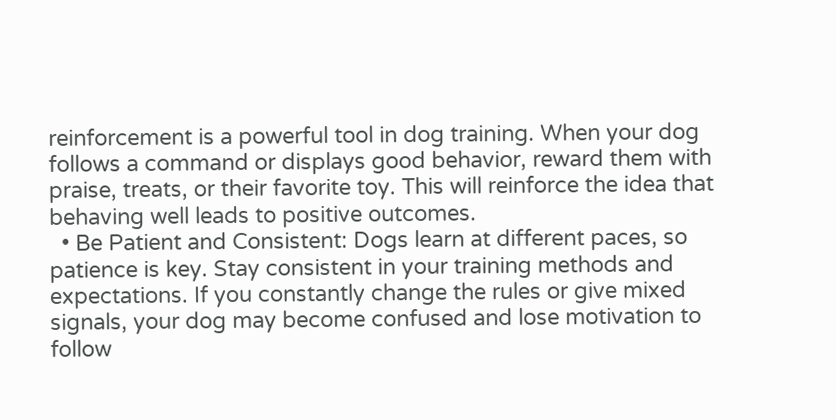reinforcement is a powerful tool in dog training. When your dog follows a command or displays good behavior, reward them with praise, treats, or their favorite toy. This will reinforce the idea that behaving well leads to positive outcomes.
  • Be Patient and Consistent: Dogs learn at different paces, so patience is key. Stay consistent in your training methods and expectations. If you constantly change the rules or give mixed signals, your dog may become confused and lose motivation to follow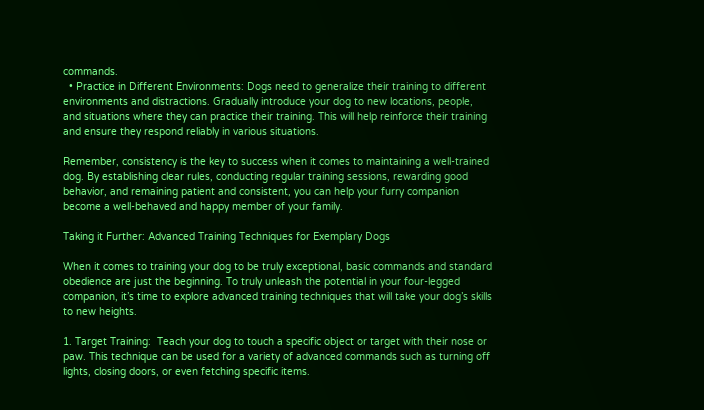commands.
  • Practice in Different Environments: Dogs need to generalize their training to different environments and distractions. Gradually introduce your dog to new locations, people, and situations where they can practice their training. This will help reinforce their training and ensure they respond reliably in various situations.

Remember, consistency is the key to success when it comes to maintaining a well-trained dog. By establishing clear rules, conducting regular training sessions, rewarding good behavior, and remaining patient and consistent, you can help your furry companion become a well-behaved and happy member of your family.

Taking it Further: Advanced Training Techniques for Exemplary Dogs

When it comes to training your dog to be truly exceptional, basic commands and standard obedience are just the beginning. To truly unleash the potential in your four-legged companion, it’s time to explore advanced training techniques that will take your dog’s skills to new heights.

1. Target Training:  Teach your dog to touch a specific object or target with their nose or paw. This technique can be used for a variety of advanced commands such as turning off lights, closing doors, or even fetching specific items.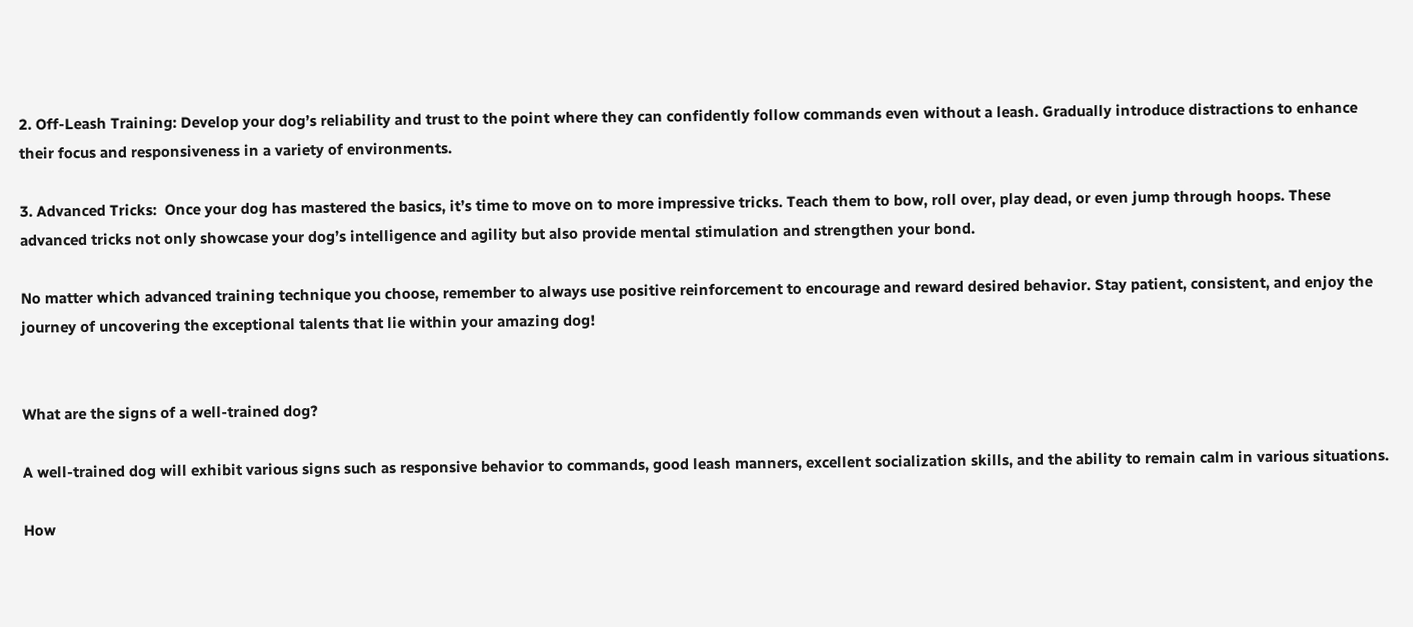2. Off-Leash Training: Develop your dog’s reliability and trust to the point where they can confidently follow commands even without a leash. Gradually introduce distractions to enhance their focus and responsiveness in a variety of environments.

3. Advanced Tricks:  Once your dog has mastered the basics, it’s time to move on to more impressive tricks. Teach them to bow, roll over, play dead, or even jump through hoops. These advanced tricks not only showcase your dog’s intelligence and agility but also provide mental stimulation and strengthen your bond.

No matter which advanced training technique you choose, remember to always use positive reinforcement to encourage and reward desired behavior. Stay patient, consistent, and enjoy the journey of uncovering the exceptional talents that lie within your amazing dog!


What are the signs of a well-trained dog?

A well-trained dog will exhibit various signs such as responsive behavior to commands, good leash manners, excellent socialization skills, and the ability to remain calm in various situations.

How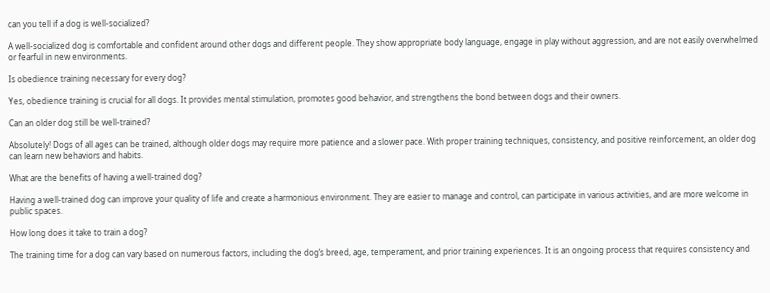can you tell if a dog is well-socialized?

A well-socialized dog is comfortable and confident around other dogs and different people. They show appropriate body language, engage in play without aggression, and are not easily overwhelmed or fearful in new environments.

Is obedience training necessary for every dog?

Yes, obedience training is crucial for all dogs. It provides mental stimulation, promotes good behavior, and strengthens the bond between dogs and their owners.

Can an older dog still be well-trained?

Absolutely! Dogs of all ages can be trained, although older dogs may require more patience and a slower pace. With proper training techniques, consistency, and positive reinforcement, an older dog can learn new behaviors and habits.

What are the benefits of having a well-trained dog?

Having a well-trained dog can improve your quality of life and create a harmonious environment. They are easier to manage and control, can participate in various activities, and are more welcome in public spaces.

How long does it take to train a dog?

The training time for a dog can vary based on numerous factors, including the dog’s breed, age, temperament, and prior training experiences. It is an ongoing process that requires consistency and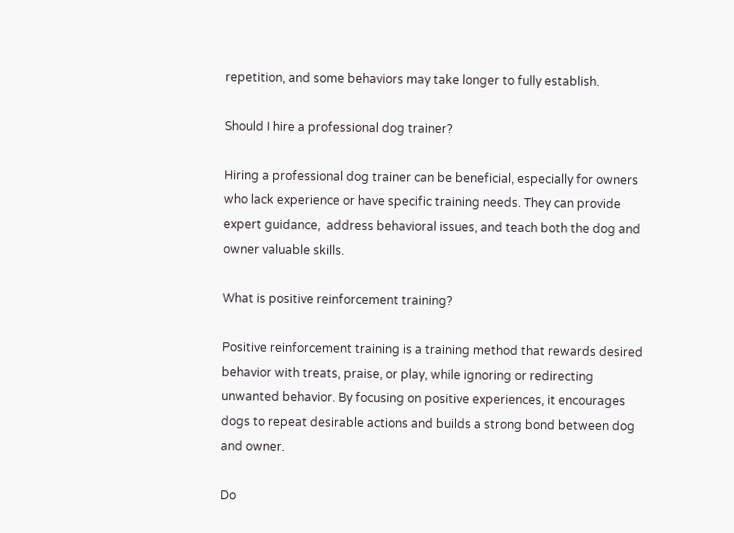repetition, and some behaviors may take longer to fully establish.

Should I hire a professional dog trainer?

Hiring a professional dog trainer can be beneficial, especially for owners who lack experience or have specific training needs. They can provide expert guidance,  address behavioral issues, and teach both the dog and owner valuable skills.

What is positive reinforcement training?

Positive reinforcement training is a training method that rewards desired behavior with treats, praise, or play, while ignoring or redirecting unwanted behavior. By focusing on positive experiences, it encourages dogs to repeat desirable actions and builds a strong bond between dog and owner.

Do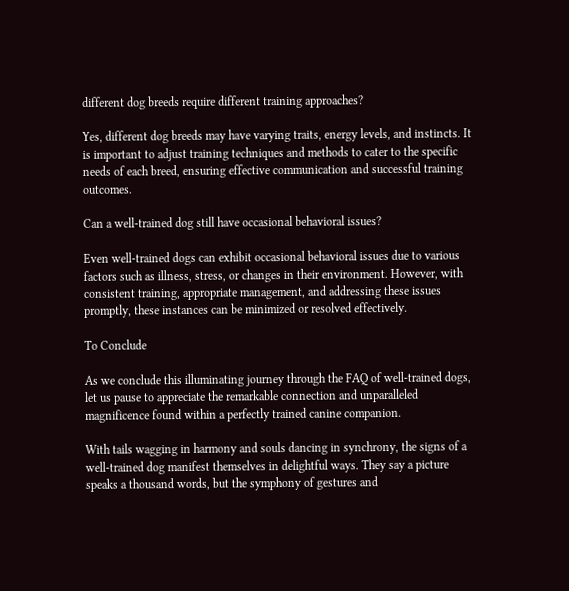different dog breeds require different training approaches?

Yes, different dog breeds may have varying traits, energy levels, and instincts. It is important to adjust training techniques and methods to cater to the specific needs of each breed, ensuring effective communication and successful training outcomes.

Can a well-trained dog still have occasional behavioral issues?

Even well-trained dogs can exhibit occasional behavioral issues due to various factors such as illness, stress, or changes in their environment. However, with consistent training, appropriate management, and addressing these issues promptly, these instances can be minimized or resolved effectively.

To Conclude

As we conclude this illuminating journey through the FAQ of well-trained dogs, let us pause to appreciate the remarkable connection and unparalleled magnificence found within a perfectly trained canine companion.

With tails wagging in harmony and souls dancing in synchrony, the signs of a well-trained dog manifest themselves in delightful ways. They say a picture speaks a thousand words, but the symphony of gestures and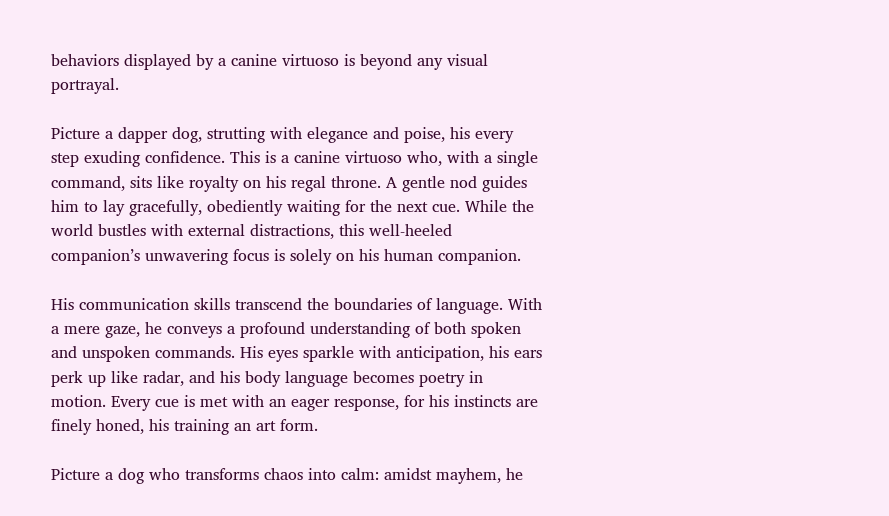behaviors displayed by a canine virtuoso is beyond any visual portrayal.

Picture a dapper dog, strutting with elegance and poise, his every step exuding confidence. This is a canine virtuoso who, with a single command, sits like royalty on his regal throne. A gentle nod guides him to lay gracefully, obediently waiting for the next cue. While the world bustles with external distractions, this well-heeled companion’s unwavering focus is solely on his human companion.

His communication skills transcend the boundaries of language. With a mere gaze, he conveys a profound understanding of both spoken and unspoken commands. His eyes sparkle with anticipation, his ears perk up like radar, and his body language becomes poetry in motion. Every cue is met with an eager response, for his instincts are finely honed, his training an art form.

Picture a dog who transforms chaos into calm: amidst mayhem, he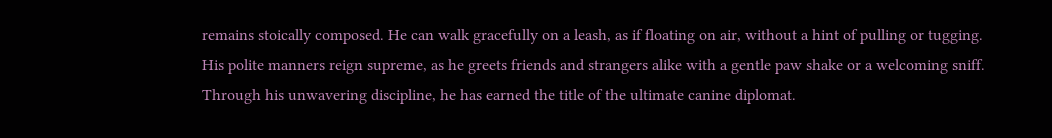remains stoically composed. He can walk gracefully on a leash, as if floating on air, without a hint of pulling or tugging. His polite manners reign supreme, as he greets friends and strangers alike with a gentle paw shake or a welcoming sniff. Through his unwavering discipline, he has earned the title of the ultimate canine diplomat.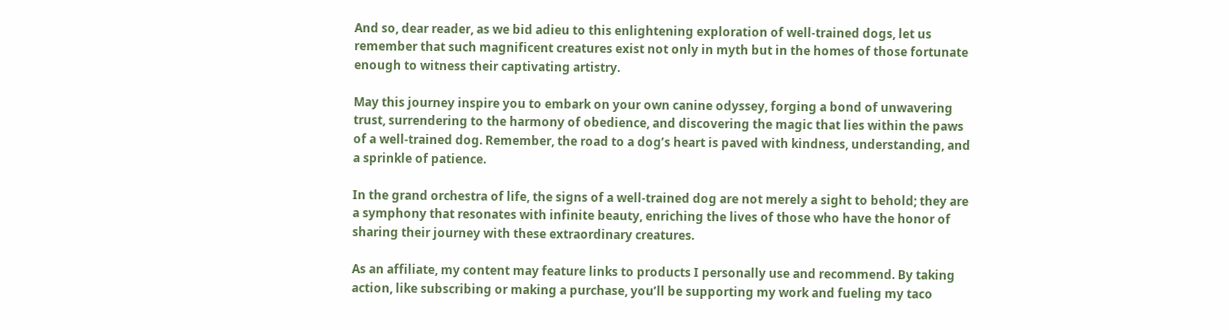And so, dear reader, as we bid adieu to this enlightening exploration of well-trained dogs, let us remember that such magnificent creatures exist not only in myth but in the homes of those fortunate enough to witness their captivating artistry.

May this journey inspire you to embark on your own canine odyssey, forging a bond of unwavering trust, surrendering to the harmony of obedience, and discovering the magic that lies within the paws of a well-trained dog. Remember, the road to a dog’s heart is paved with kindness, understanding, and a sprinkle of patience.

In the grand orchestra of life, the signs of a well-trained dog are not merely a sight to behold; they are a symphony that resonates with infinite beauty, enriching the lives of those who have the honor of sharing their journey with these extraordinary creatures.

As an affiliate, my content may feature links to products I personally use and recommend. By taking action, like subscribing or making a purchase, you’ll be supporting my work and fueling my taco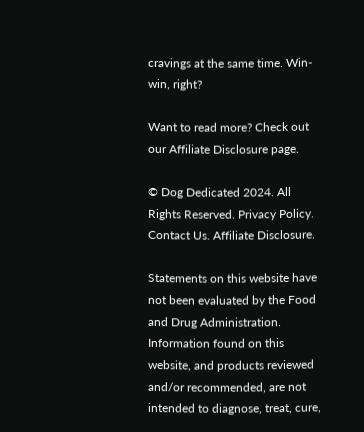cravings at the same time. Win-win, right?

Want to read more? Check out our Affiliate Disclosure page.

© Dog Dedicated 2024. All Rights Reserved. Privacy Policy. Contact Us. Affiliate Disclosure.

Statements on this website have not been evaluated by the Food and Drug Administration. Information found on this website, and products reviewed and/or recommended, are not intended to diagnose, treat, cure,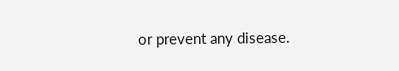or prevent any disease.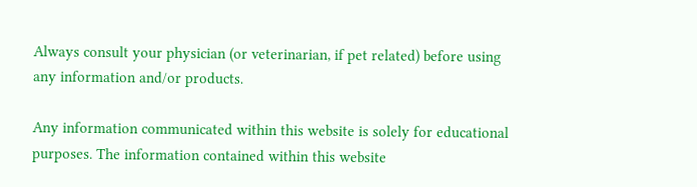Always consult your physician (or veterinarian, if pet related) before using any information and/or products.

Any information communicated within this website is solely for educational purposes. The information contained within this website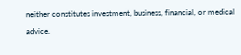neither constitutes investment, business, financial, or medical advice.